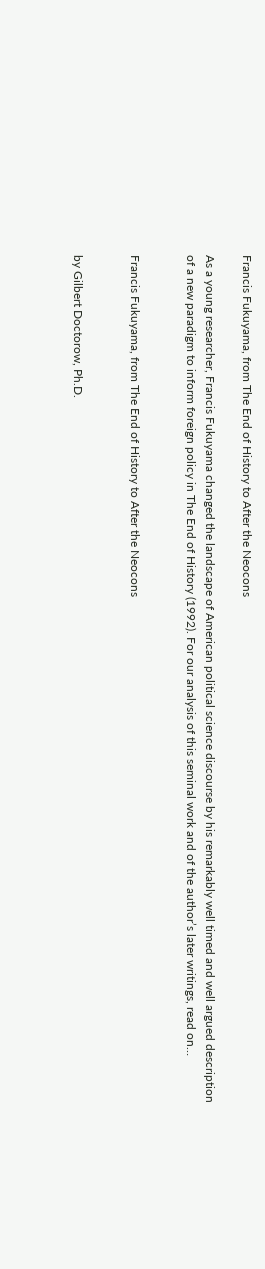Francis Fukuyama, from The End of History to After the Neocons

As a young researcher, Francis Fukuyama changed the landscape of American political science discourse by his remarkably well timed and well argued description of a new paradigm to inform foreign policy in The End of History (1992). For our analysis of this seminal work and of the author’s later writings, read on…


Francis Fukuyama, from The End of History to After the Neocons


by Gilbert Doctorow, Ph.D.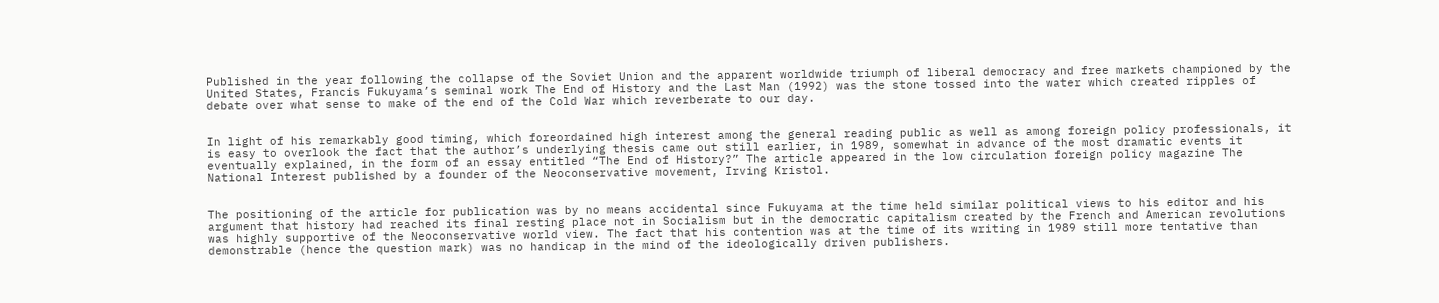Published in the year following the collapse of the Soviet Union and the apparent worldwide triumph of liberal democracy and free markets championed by the United States, Francis Fukuyama’s seminal work The End of History and the Last Man (1992) was the stone tossed into the water which created ripples of debate over what sense to make of the end of the Cold War which reverberate to our day.


In light of his remarkably good timing, which foreordained high interest among the general reading public as well as among foreign policy professionals, it is easy to overlook the fact that the author’s underlying thesis came out still earlier, in 1989, somewhat in advance of the most dramatic events it eventually explained, in the form of an essay entitled “The End of History?” The article appeared in the low circulation foreign policy magazine The National Interest published by a founder of the Neoconservative movement, Irving Kristol.


The positioning of the article for publication was by no means accidental since Fukuyama at the time held similar political views to his editor and his argument that history had reached its final resting place not in Socialism but in the democratic capitalism created by the French and American revolutions was highly supportive of the Neoconservative world view. The fact that his contention was at the time of its writing in 1989 still more tentative than demonstrable (hence the question mark) was no handicap in the mind of the ideologically driven publishers.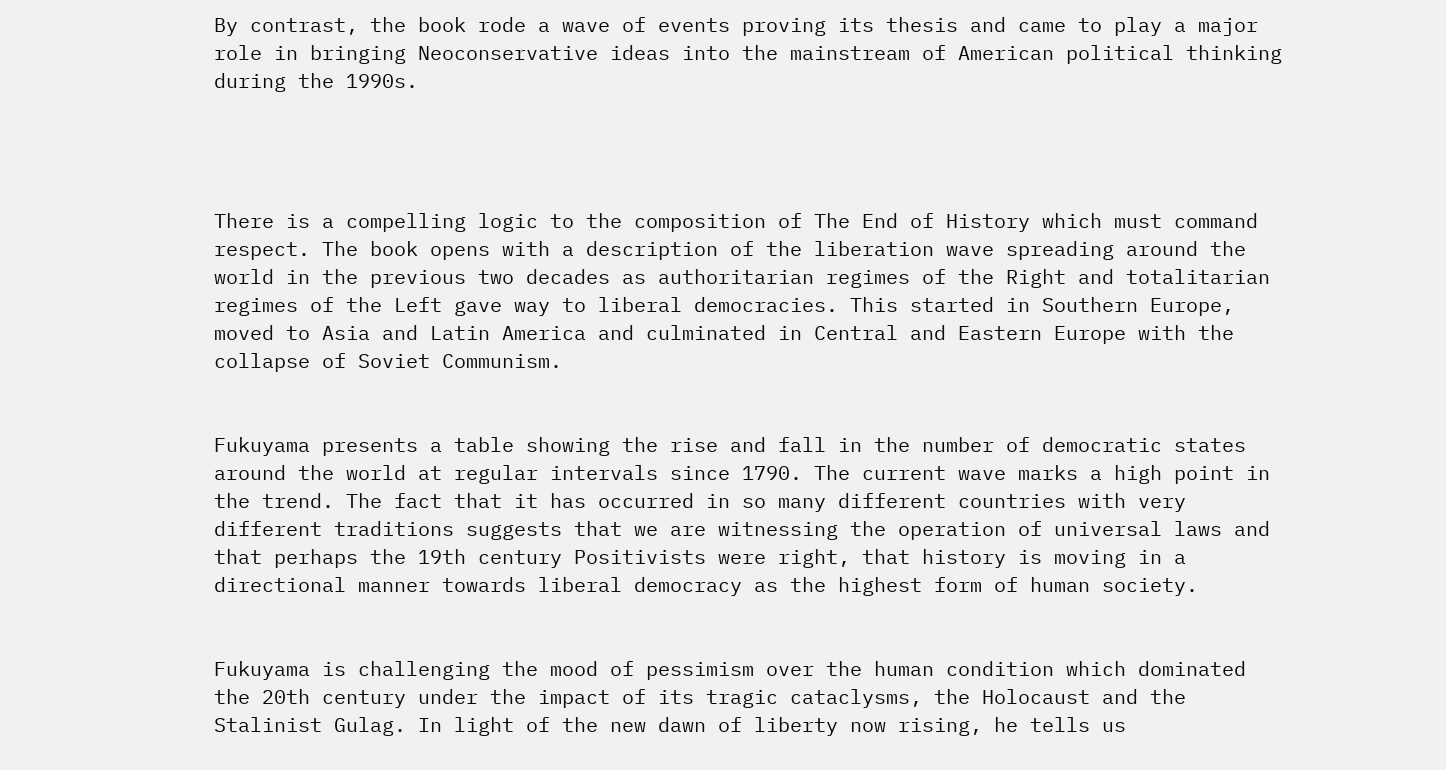By contrast, the book rode a wave of events proving its thesis and came to play a major role in bringing Neoconservative ideas into the mainstream of American political thinking during the 1990s.




There is a compelling logic to the composition of The End of History which must command respect. The book opens with a description of the liberation wave spreading around the world in the previous two decades as authoritarian regimes of the Right and totalitarian regimes of the Left gave way to liberal democracies. This started in Southern Europe, moved to Asia and Latin America and culminated in Central and Eastern Europe with the collapse of Soviet Communism.


Fukuyama presents a table showing the rise and fall in the number of democratic states around the world at regular intervals since 1790. The current wave marks a high point in the trend. The fact that it has occurred in so many different countries with very different traditions suggests that we are witnessing the operation of universal laws and that perhaps the 19th century Positivists were right, that history is moving in a directional manner towards liberal democracy as the highest form of human society.


Fukuyama is challenging the mood of pessimism over the human condition which dominated the 20th century under the impact of its tragic cataclysms, the Holocaust and the Stalinist Gulag. In light of the new dawn of liberty now rising, he tells us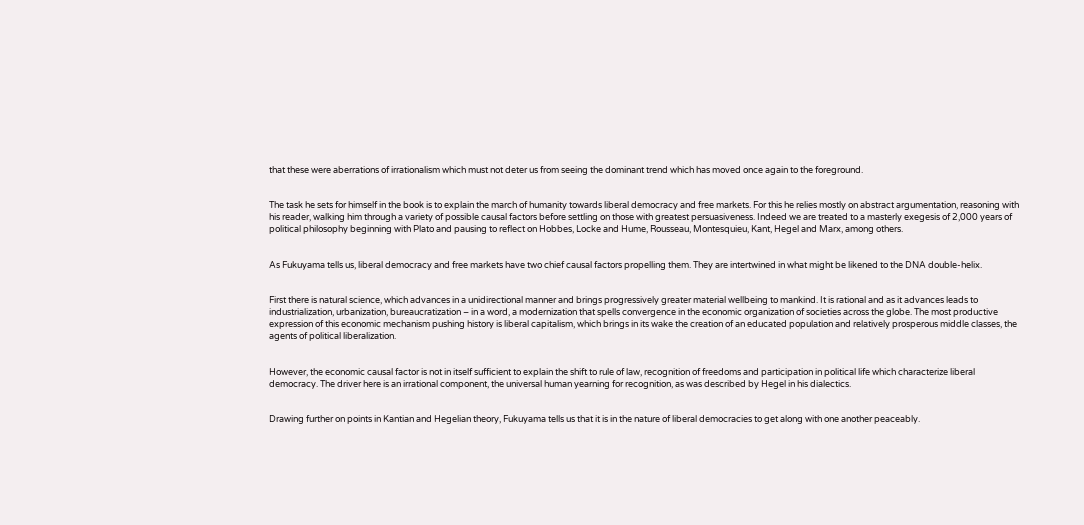that these were aberrations of irrationalism which must not deter us from seeing the dominant trend which has moved once again to the foreground.


The task he sets for himself in the book is to explain the march of humanity towards liberal democracy and free markets. For this he relies mostly on abstract argumentation, reasoning with his reader, walking him through a variety of possible causal factors before settling on those with greatest persuasiveness. Indeed we are treated to a masterly exegesis of 2,000 years of political philosophy beginning with Plato and pausing to reflect on Hobbes, Locke and Hume, Rousseau, Montesquieu, Kant, Hegel and Marx, among others.


As Fukuyama tells us, liberal democracy and free markets have two chief causal factors propelling them. They are intertwined in what might be likened to the DNA double-helix.


First there is natural science, which advances in a unidirectional manner and brings progressively greater material wellbeing to mankind. It is rational and as it advances leads to industrialization, urbanization, bureaucratization – in a word, a modernization that spells convergence in the economic organization of societies across the globe. The most productive expression of this economic mechanism pushing history is liberal capitalism, which brings in its wake the creation of an educated population and relatively prosperous middle classes, the agents of political liberalization.


However, the economic causal factor is not in itself sufficient to explain the shift to rule of law, recognition of freedoms and participation in political life which characterize liberal democracy. The driver here is an irrational component, the universal human yearning for recognition, as was described by Hegel in his dialectics.


Drawing further on points in Kantian and Hegelian theory, Fukuyama tells us that it is in the nature of liberal democracies to get along with one another peaceably.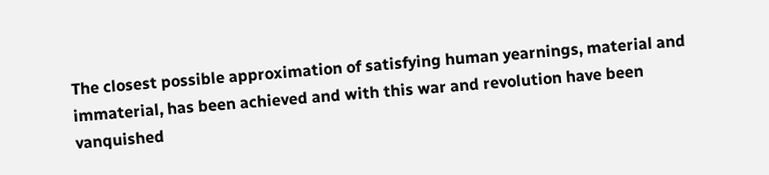The closest possible approximation of satisfying human yearnings, material and immaterial, has been achieved and with this war and revolution have been vanquished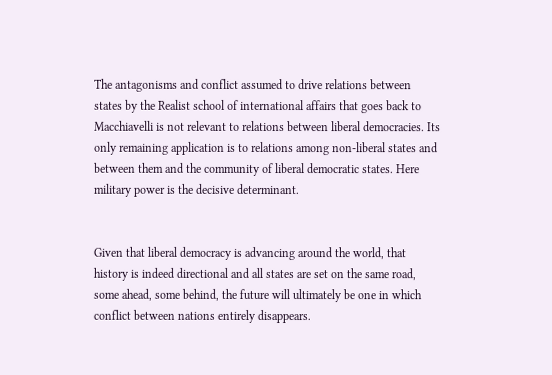The antagonisms and conflict assumed to drive relations between states by the Realist school of international affairs that goes back to Macchiavelli is not relevant to relations between liberal democracies. Its only remaining application is to relations among non-liberal states and between them and the community of liberal democratic states. Here military power is the decisive determinant.


Given that liberal democracy is advancing around the world, that history is indeed directional and all states are set on the same road, some ahead, some behind, the future will ultimately be one in which conflict between nations entirely disappears.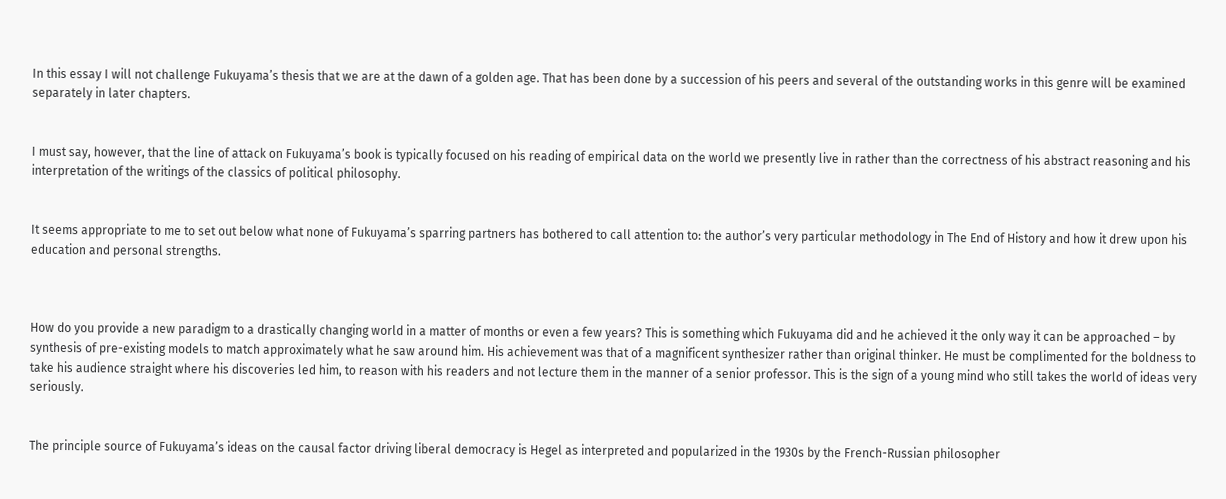In this essay I will not challenge Fukuyama’s thesis that we are at the dawn of a golden age. That has been done by a succession of his peers and several of the outstanding works in this genre will be examined separately in later chapters.


I must say, however, that the line of attack on Fukuyama’s book is typically focused on his reading of empirical data on the world we presently live in rather than the correctness of his abstract reasoning and his interpretation of the writings of the classics of political philosophy.


It seems appropriate to me to set out below what none of Fukuyama’s sparring partners has bothered to call attention to: the author’s very particular methodology in The End of History and how it drew upon his education and personal strengths.



How do you provide a new paradigm to a drastically changing world in a matter of months or even a few years? This is something which Fukuyama did and he achieved it the only way it can be approached – by synthesis of pre-existing models to match approximately what he saw around him. His achievement was that of a magnificent synthesizer rather than original thinker. He must be complimented for the boldness to take his audience straight where his discoveries led him, to reason with his readers and not lecture them in the manner of a senior professor. This is the sign of a young mind who still takes the world of ideas very seriously.


The principle source of Fukuyama’s ideas on the causal factor driving liberal democracy is Hegel as interpreted and popularized in the 1930s by the French-Russian philosopher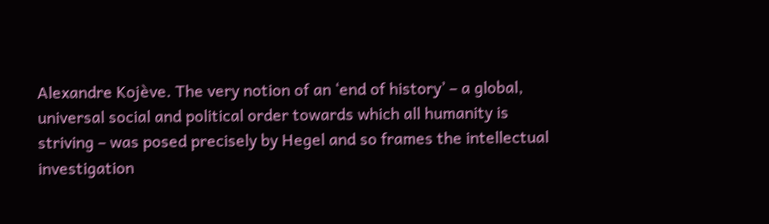Alexandre Kojève. The very notion of an ‘end of history’ – a global, universal social and political order towards which all humanity is striving – was posed precisely by Hegel and so frames the intellectual investigation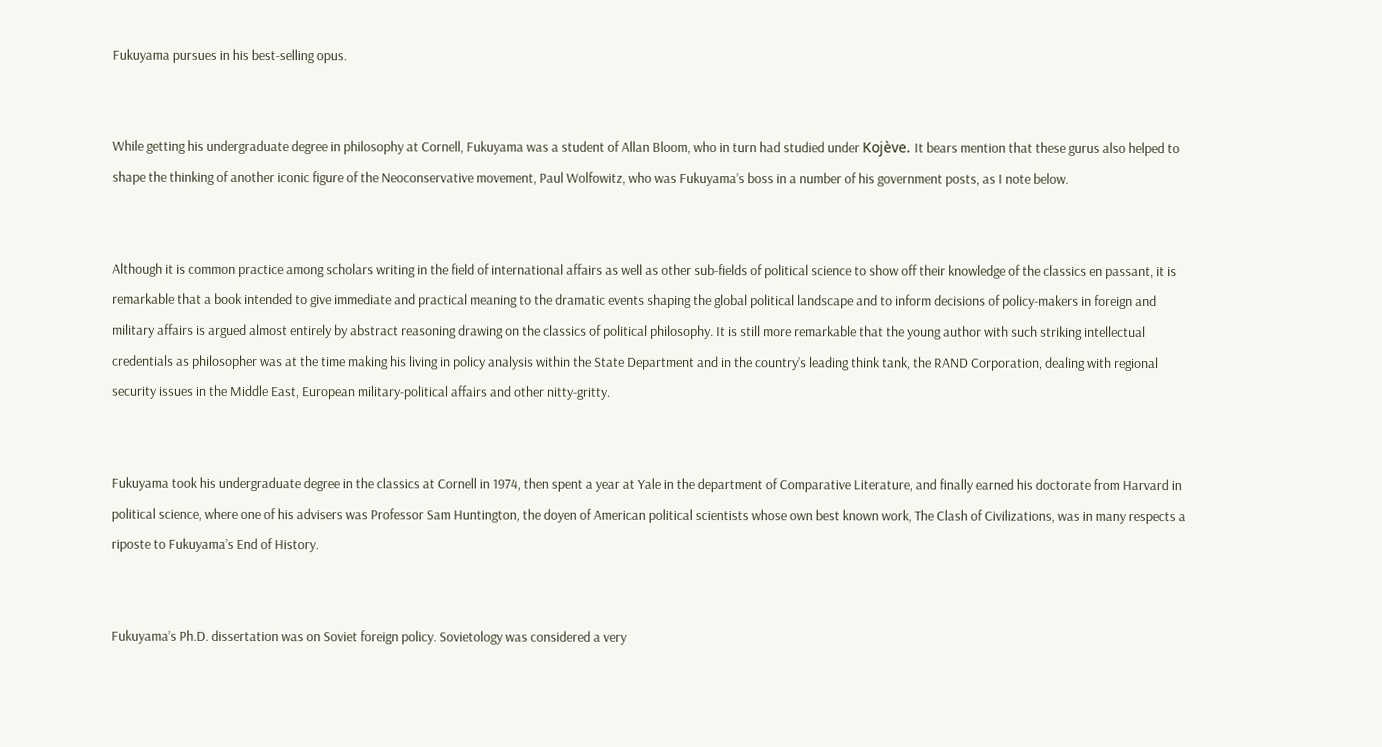Fukuyama pursues in his best-selling opus.


While getting his undergraduate degree in philosophy at Cornell, Fukuyama was a student of Allan Bloom, who in turn had studied under Kojève. It bears mention that these gurus also helped to shape the thinking of another iconic figure of the Neoconservative movement, Paul Wolfowitz, who was Fukuyama’s boss in a number of his government posts, as I note below.


Although it is common practice among scholars writing in the field of international affairs as well as other sub-fields of political science to show off their knowledge of the classics en passant, it is remarkable that a book intended to give immediate and practical meaning to the dramatic events shaping the global political landscape and to inform decisions of policy-makers in foreign and military affairs is argued almost entirely by abstract reasoning drawing on the classics of political philosophy. It is still more remarkable that the young author with such striking intellectual credentials as philosopher was at the time making his living in policy analysis within the State Department and in the country’s leading think tank, the RAND Corporation, dealing with regional security issues in the Middle East, European military-political affairs and other nitty-gritty.


Fukuyama took his undergraduate degree in the classics at Cornell in 1974, then spent a year at Yale in the department of Comparative Literature, and finally earned his doctorate from Harvard in political science, where one of his advisers was Professor Sam Huntington, the doyen of American political scientists whose own best known work, The Clash of Civilizations, was in many respects a riposte to Fukuyama’s End of History.


Fukuyama’s Ph.D. dissertation was on Soviet foreign policy. Sovietology was considered a very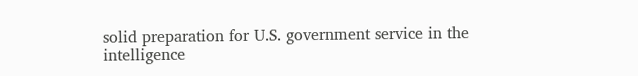solid preparation for U.S. government service in the intelligence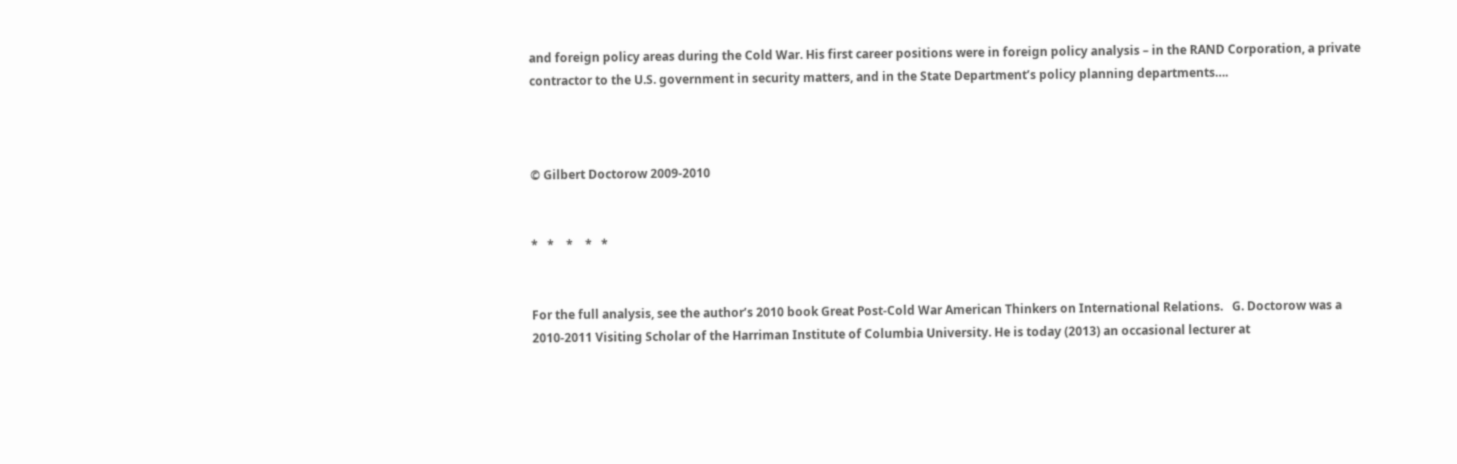and foreign policy areas during the Cold War. His first career positions were in foreign policy analysis – in the RAND Corporation, a private contractor to the U.S. government in security matters, and in the State Department’s policy planning departments….



© Gilbert Doctorow 2009-2010


*   *    *    *   *


For the full analysis, see the author’s 2010 book Great Post-Cold War American Thinkers on International Relations.   G. Doctorow was a 2010-2011 Visiting Scholar of the Harriman Institute of Columbia University. He is today (2013) an occasional lecturer at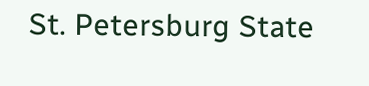St. Petersburg State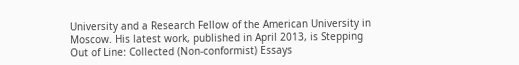University and a Research Fellow of the American University in Moscow. His latest work, published in April 2013, is Stepping Out of Line: Collected (Non-conformist) Essays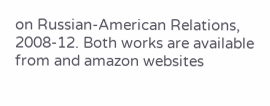on Russian-American Relations, 2008-12. Both works are available from and amazon websites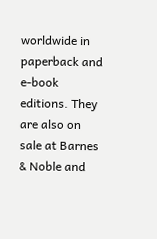worldwide in paperback and e-book editions. They are also on sale at Barnes & Noble and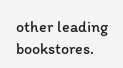other leading bookstores.